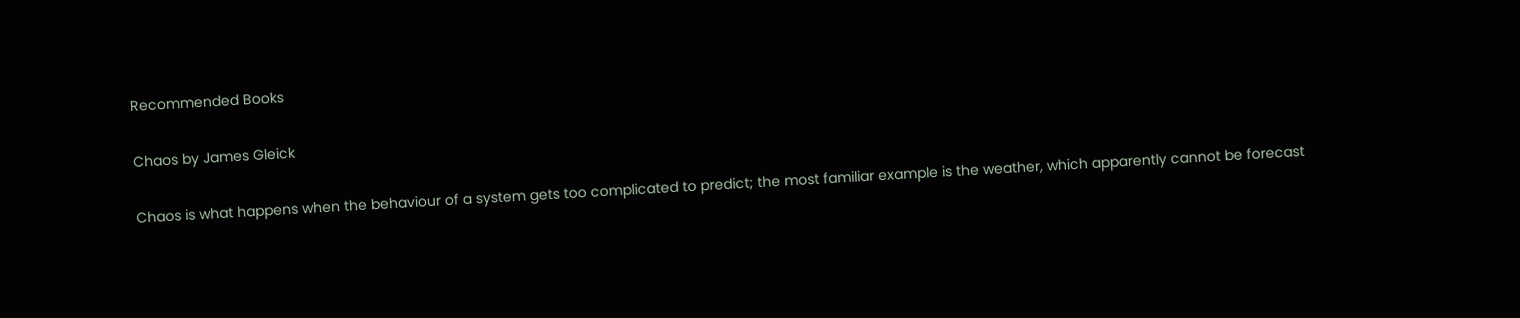Recommended Books

Chaos by James Gleick

Chaos is what happens when the behaviour of a system gets too complicated to predict; the most familiar example is the weather, which apparently cannot be forecast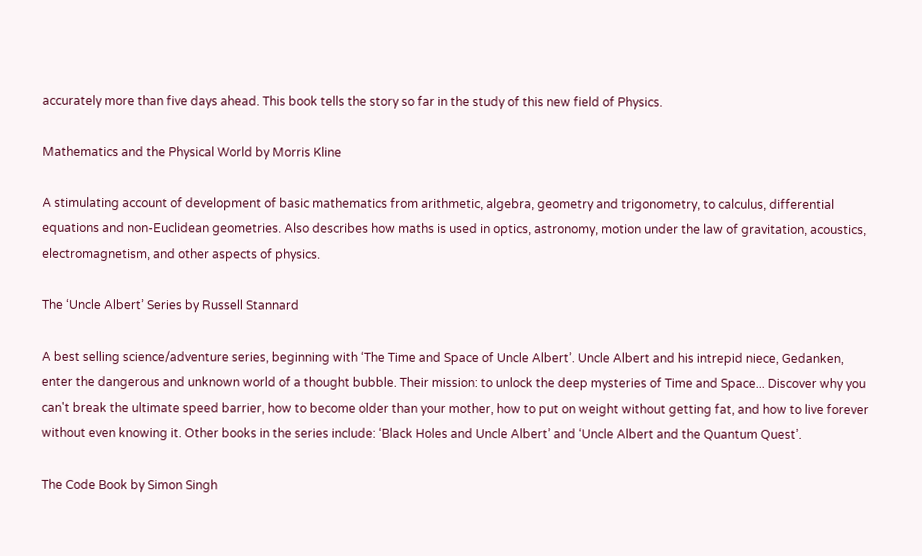accurately more than five days ahead. This book tells the story so far in the study of this new field of Physics.

Mathematics and the Physical World by Morris Kline

A stimulating account of development of basic mathematics from arithmetic, algebra, geometry and trigonometry, to calculus, differential equations and non-Euclidean geometries. Also describes how maths is used in optics, astronomy, motion under the law of gravitation, acoustics, electromagnetism, and other aspects of physics.

The ‘Uncle Albert’ Series by Russell Stannard

A best selling science/adventure series, beginning with ‘The Time and Space of Uncle Albert’. Uncle Albert and his intrepid niece, Gedanken, enter the dangerous and unknown world of a thought bubble. Their mission: to unlock the deep mysteries of Time and Space... Discover why you can't break the ultimate speed barrier, how to become older than your mother, how to put on weight without getting fat, and how to live forever without even knowing it. Other books in the series include: ‘Black Holes and Uncle Albert’ and ‘Uncle Albert and the Quantum Quest’.

The Code Book by Simon Singh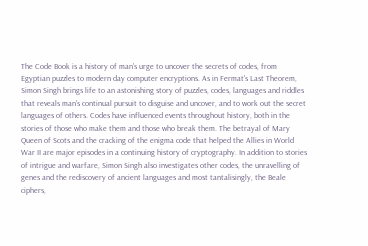The Code Book is a history of man's urge to uncover the secrets of codes, from Egyptian puzzles to modern day computer encryptions. As in Fermat's Last Theorem, Simon Singh brings life to an astonishing story of puzzles, codes, languages and riddles that reveals man's continual pursuit to disguise and uncover, and to work out the secret languages of others. Codes have influenced events throughout history, both in the stories of those who make them and those who break them. The betrayal of Mary Queen of Scots and the cracking of the enigma code that helped the Allies in World War II are major episodes in a continuing history of cryptography. In addition to stories of intrigue and warfare, Simon Singh also investigates other codes, the unravelling of genes and the rediscovery of ancient languages and most tantalisingly, the Beale ciphers,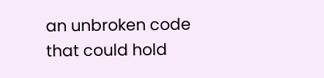an unbroken code that could hold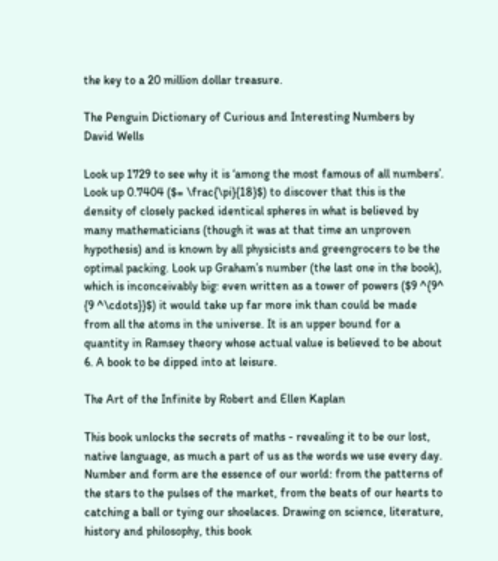the key to a 20 million dollar treasure.

The Penguin Dictionary of Curious and Interesting Numbers by David Wells

Look up 1729 to see why it is ‘among the most famous of all numbers’. Look up 0.7404 ($= \frac{\pi}{18}$) to discover that this is the density of closely packed identical spheres in what is believed by many mathematicians (though it was at that time an unproven hypothesis) and is known by all physicists and greengrocers to be the optimal packing. Look up Graham’s number (the last one in the book), which is inconceivably big: even written as a tower of powers ($9 ^{9^ {9 ^\cdots}}$) it would take up far more ink than could be made from all the atoms in the universe. It is an upper bound for a quantity in Ramsey theory whose actual value is believed to be about 6. A book to be dipped into at leisure.

The Art of the Infinite by Robert and Ellen Kaplan

This book unlocks the secrets of maths - revealing it to be our lost, native language, as much a part of us as the words we use every day. Number and form are the essence of our world: from the patterns of the stars to the pulses of the market, from the beats of our hearts to catching a ball or tying our shoelaces. Drawing on science, literature, history and philosophy, this book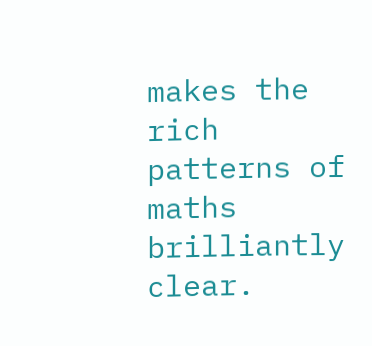makes the rich patterns of maths brilliantly clear.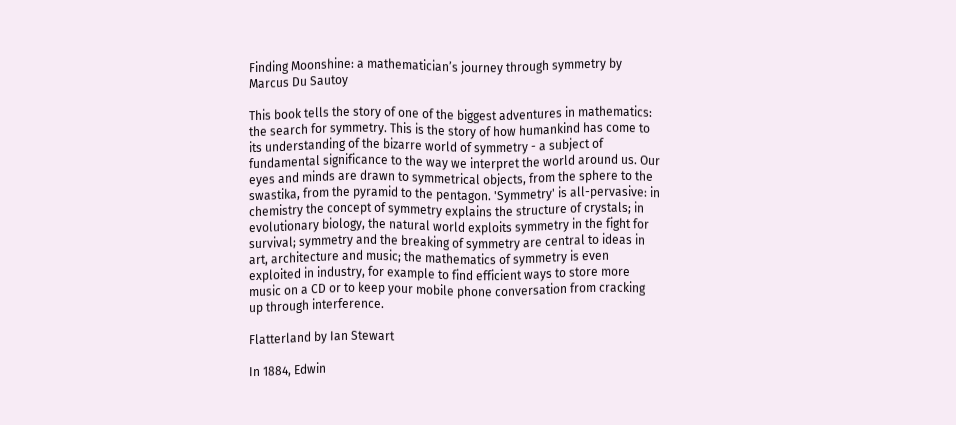Finding Moonshine: a mathematician’s journey through symmetry by Marcus Du Sautoy

This book tells the story of one of the biggest adventures in mathematics: the search for symmetry. This is the story of how humankind has come to its understanding of the bizarre world of symmetry - a subject of fundamental significance to the way we interpret the world around us. Our eyes and minds are drawn to symmetrical objects, from the sphere to the swastika, from the pyramid to the pentagon. 'Symmetry' is all-pervasive: in chemistry the concept of symmetry explains the structure of crystals; in evolutionary biology, the natural world exploits symmetry in the fight for survival; symmetry and the breaking of symmetry are central to ideas in art, architecture and music; the mathematics of symmetry is even exploited in industry, for example to find efficient ways to store more music on a CD or to keep your mobile phone conversation from cracking up through interference.

Flatterland by Ian Stewart

In 1884, Edwin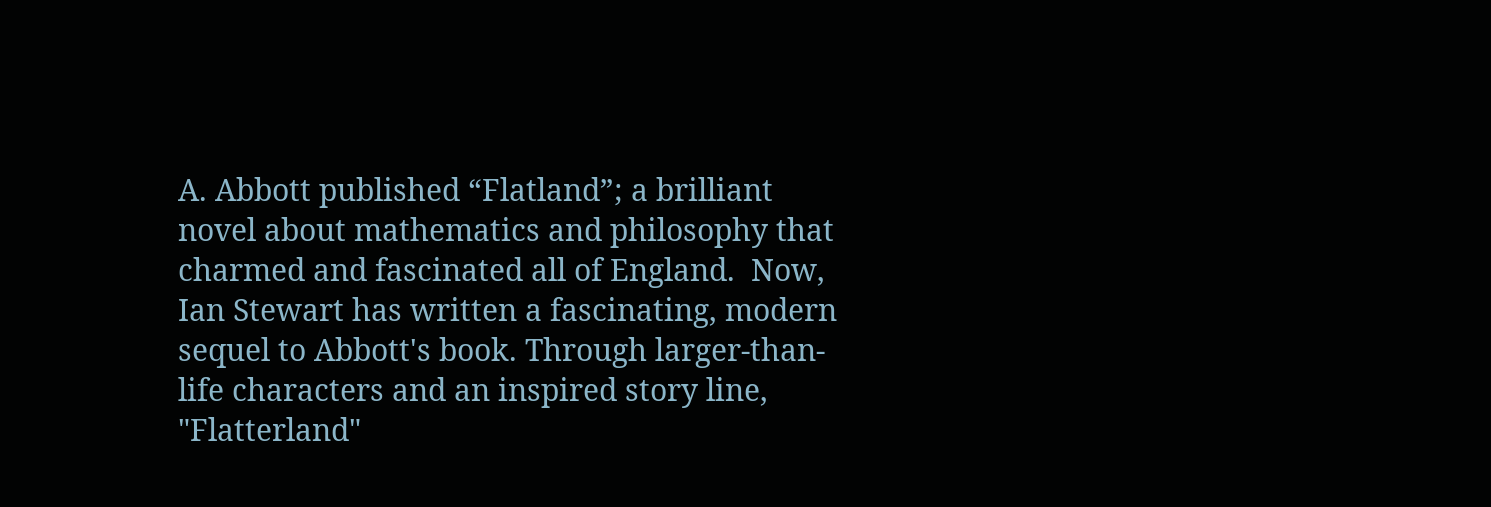A. Abbott published “Flatland”; a brilliant novel about mathematics and philosophy that charmed and fascinated all of England.  Now, Ian Stewart has written a fascinating, modern sequel to Abbott's book. Through larger-than-life characters and an inspired story line, "Flatterland"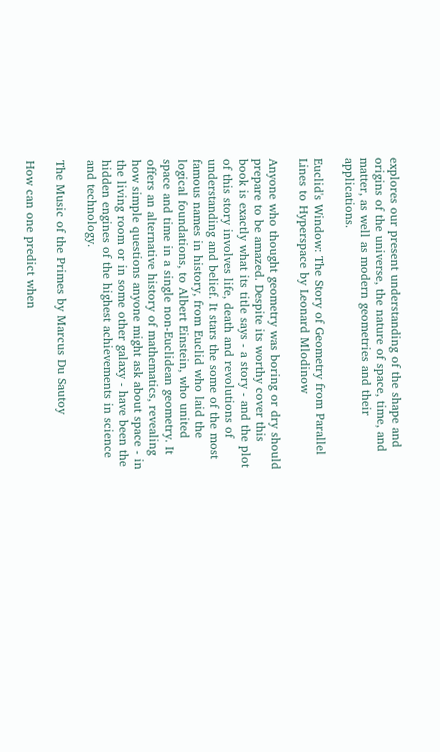explores our present understanding of the shape and origins of the universe, the nature of space, time, and matter, as well as modern geometries and their applications.

Euclid's Window: The Story of Geometry from Parallel Lines to Hyperspace by Leonard Mlodinow

Anyone who thought geometry was boring or dry should prepare to be amazed. Despite its worthy cover this book is exactly what its title says - a story - and the plot of this story involves life, death and revolutions of understanding and belief. It stars the some of the most famous names in history, from Euclid who laid the logical foundations, to Albert Einstein, who united space and time in a single non-Euclidean geometry. It offers an alternative history of mathematics, revealing how simple questions anyone might ask about space - in the living room or in some other galaxy - have been the hidden engines of the highest achievements in science and technology.

The Music of the Primes by Marcus Du Sautoy

How can one predict when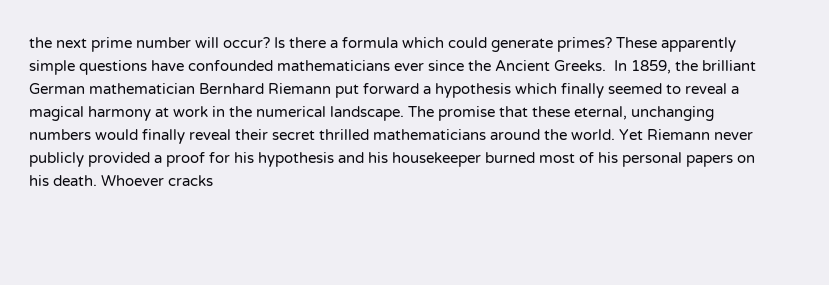the next prime number will occur? Is there a formula which could generate primes? These apparently simple questions have confounded mathematicians ever since the Ancient Greeks.  In 1859, the brilliant German mathematician Bernhard Riemann put forward a hypothesis which finally seemed to reveal a magical harmony at work in the numerical landscape. The promise that these eternal, unchanging numbers would finally reveal their secret thrilled mathematicians around the world. Yet Riemann never publicly provided a proof for his hypothesis and his housekeeper burned most of his personal papers on his death. Whoever cracks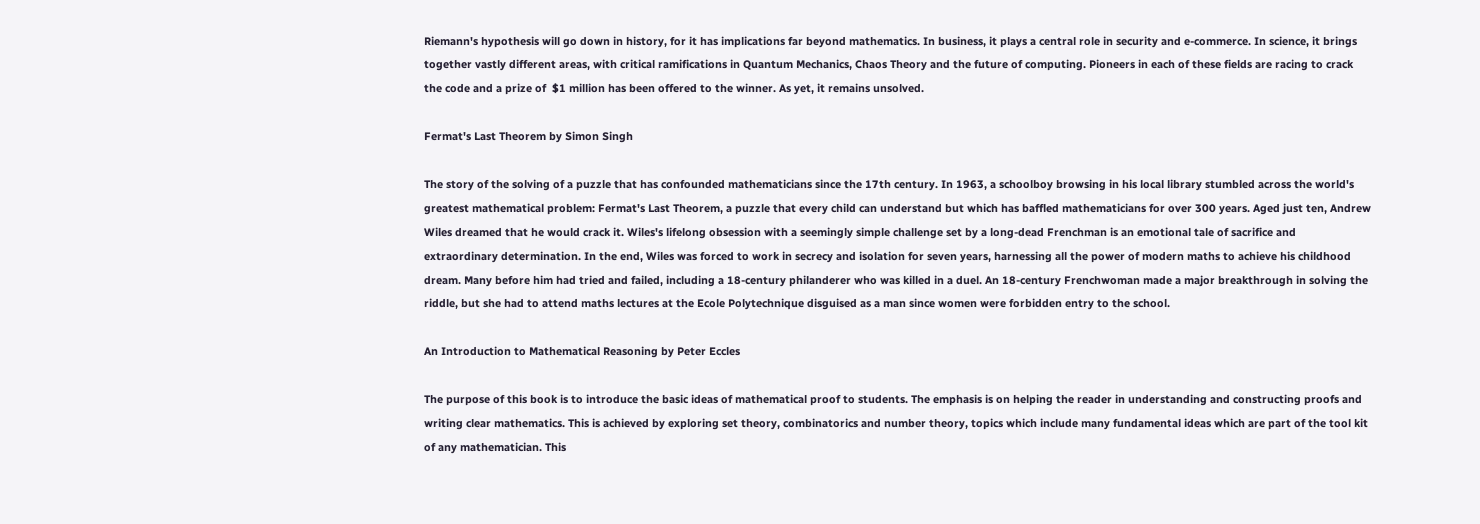Riemann's hypothesis will go down in history, for it has implications far beyond mathematics. In business, it plays a central role in security and e-commerce. In science, it brings together vastly different areas, with critical ramifications in Quantum Mechanics, Chaos Theory and the future of computing. Pioneers in each of these fields are racing to crack the code and a prize of  $1 million has been offered to the winner. As yet, it remains unsolved.

Fermat's Last Theorem by Simon Singh

The story of the solving of a puzzle that has confounded mathematicians since the 17th century. In 1963, a schoolboy browsing in his local library stumbled across the world's greatest mathematical problem: Fermat's Last Theorem, a puzzle that every child can understand but which has baffled mathematicians for over 300 years. Aged just ten, Andrew Wiles dreamed that he would crack it. Wiles's lifelong obsession with a seemingly simple challenge set by a long-dead Frenchman is an emotional tale of sacrifice and extraordinary determination. In the end, Wiles was forced to work in secrecy and isolation for seven years, harnessing all the power of modern maths to achieve his childhood dream. Many before him had tried and failed, including a 18-century philanderer who was killed in a duel. An 18-century Frenchwoman made a major breakthrough in solving the riddle, but she had to attend maths lectures at the Ecole Polytechnique disguised as a man since women were forbidden entry to the school.

An Introduction to Mathematical Reasoning by Peter Eccles

The purpose of this book is to introduce the basic ideas of mathematical proof to students. The emphasis is on helping the reader in understanding and constructing proofs and writing clear mathematics. This is achieved by exploring set theory, combinatorics and number theory, topics which include many fundamental ideas which are part of the tool kit of any mathematician. This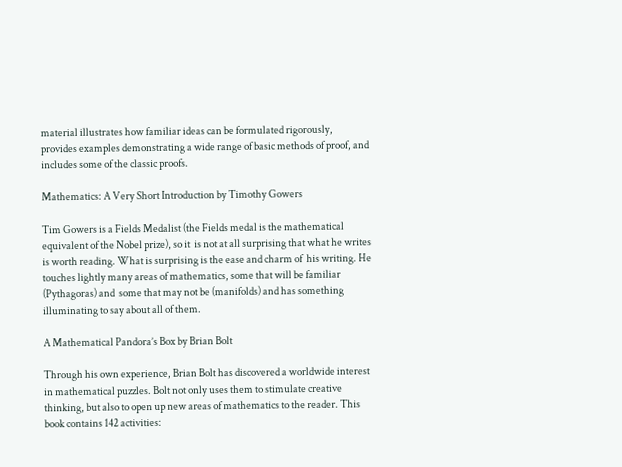material illustrates how familiar ideas can be formulated rigorously, provides examples demonstrating a wide range of basic methods of proof, and includes some of the classic proofs.

Mathematics: A Very Short Introduction by Timothy Gowers

Tim Gowers is a Fields Medalist (the Fields medal is the mathematical equivalent of the Nobel prize), so it  is not at all surprising that what he writes is worth reading. What is surprising is the ease and charm of  his writing. He touches lightly many areas of mathematics, some that will be familiar (Pythagoras) and  some that may not be (manifolds) and has something illuminating to say about all of them.

A Mathematical Pandora’s Box by Brian Bolt

Through his own experience, Brian Bolt has discovered a worldwide interest in mathematical puzzles. Bolt not only uses them to stimulate creative thinking, but also to open up new areas of mathematics to the reader. This book contains 142 activities: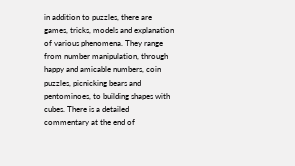in addition to puzzles, there are games, tricks, models and explanation of various phenomena. They range from number manipulation, through happy and amicable numbers, coin puzzles, picnicking bears and pentominoes, to building shapes with cubes. There is a detailed commentary at the end of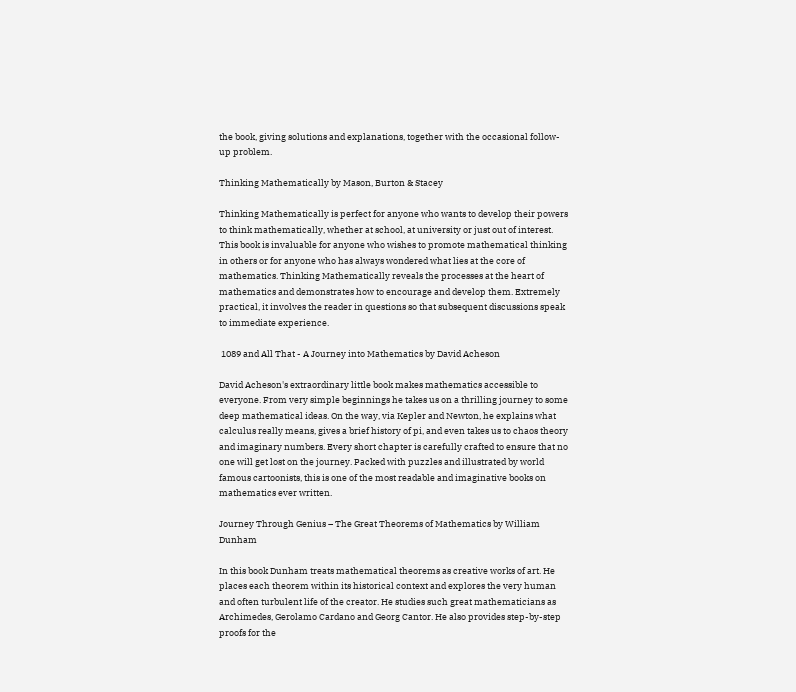the book, giving solutions and explanations, together with the occasional follow-up problem.

Thinking Mathematically by Mason, Burton & Stacey

Thinking Mathematically is perfect for anyone who wants to develop their powers to think mathematically, whether at school, at university or just out of interest. This book is invaluable for anyone who wishes to promote mathematical thinking in others or for anyone who has always wondered what lies at the core of mathematics. Thinking Mathematically reveals the processes at the heart of mathematics and demonstrates how to encourage and develop them. Extremely practical, it involves the reader in questions so that subsequent discussions speak to immediate experience.

 1089 and All That - A Journey into Mathematics by David Acheson

David Acheson's extraordinary little book makes mathematics accessible to everyone. From very simple beginnings he takes us on a thrilling journey to some deep mathematical ideas. On the way, via Kepler and Newton, he explains what calculus really means, gives a brief history of pi, and even takes us to chaos theory and imaginary numbers. Every short chapter is carefully crafted to ensure that no one will get lost on the journey. Packed with puzzles and illustrated by world famous cartoonists, this is one of the most readable and imaginative books on mathematics ever written.

Journey Through Genius – The Great Theorems of Mathematics by William Dunham

In this book Dunham treats mathematical theorems as creative works of art. He places each theorem within its historical context and explores the very human and often turbulent life of the creator. He studies such great mathematicians as Archimedes, Gerolamo Cardano and Georg Cantor. He also provides step-by-step proofs for the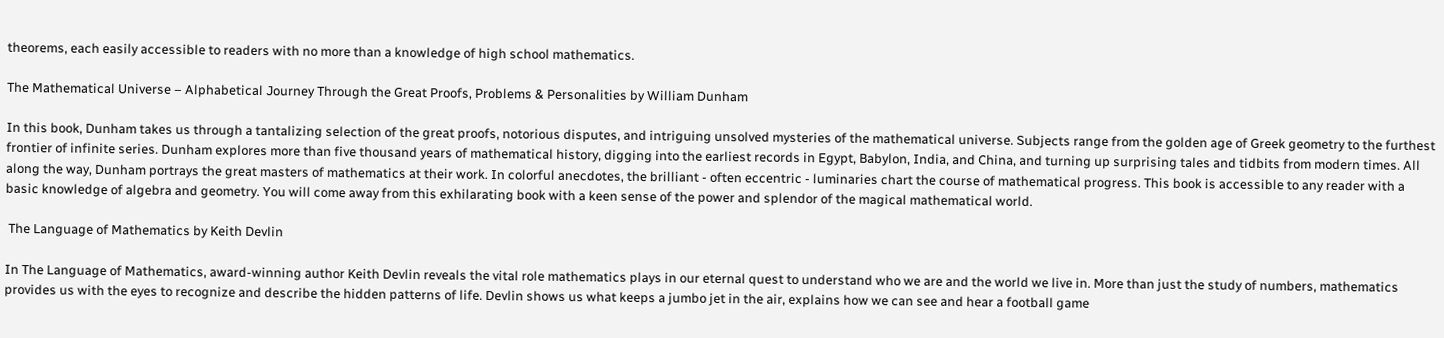theorems, each easily accessible to readers with no more than a knowledge of high school mathematics.

The Mathematical Universe – Alphabetical Journey Through the Great Proofs, Problems & Personalities by William Dunham

In this book, Dunham takes us through a tantalizing selection of the great proofs, notorious disputes, and intriguing unsolved mysteries of the mathematical universe. Subjects range from the golden age of Greek geometry to the furthest frontier of infinite series. Dunham explores more than five thousand years of mathematical history, digging into the earliest records in Egypt, Babylon, India, and China, and turning up surprising tales and tidbits from modern times. All along the way, Dunham portrays the great masters of mathematics at their work. In colorful anecdotes, the brilliant - often eccentric - luminaries chart the course of mathematical progress. This book is accessible to any reader with a basic knowledge of algebra and geometry. You will come away from this exhilarating book with a keen sense of the power and splendor of the magical mathematical world.

 The Language of Mathematics by Keith Devlin

In The Language of Mathematics, award-winning author Keith Devlin reveals the vital role mathematics plays in our eternal quest to understand who we are and the world we live in. More than just the study of numbers, mathematics provides us with the eyes to recognize and describe the hidden patterns of life. Devlin shows us what keeps a jumbo jet in the air, explains how we can see and hear a football game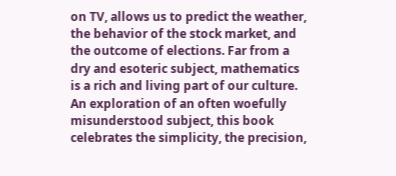on TV, allows us to predict the weather, the behavior of the stock market, and the outcome of elections. Far from a dry and esoteric subject, mathematics is a rich and living part of our culture. An exploration of an often woefully misunderstood subject, this book celebrates the simplicity, the precision,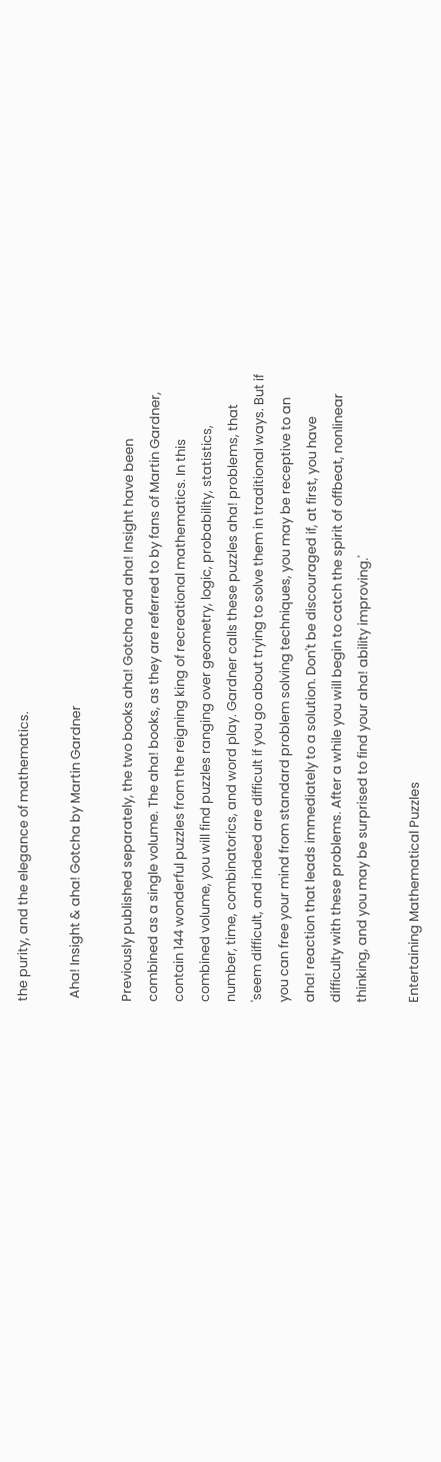the purity, and the elegance of mathematics.

 Aha! Insight & aha! Gotcha by Martin Gardner

Previously published separately, the two books aha! Gotcha and aha! Insight have been combined as a single volume. The aha! books, as they are referred to by fans of Martin Gardner, contain 144 wonderful puzzles from the reigning king of recreational mathematics. In this combined volume, you will find puzzles ranging over geometry, logic, probability, statistics, number, time, combinatorics, and word play. Gardner calls these puzzles aha! problems, that 'seem difficult, and indeed are difficult if you go about trying to solve them in traditional ways. But if you can free your mind from standard problem solving techniques, you may be receptive to an aha! reaction that leads immediately to a solution. Don't be discouraged if, at first, you have difficulty with these problems. After a while you will begin to catch the spirit of offbeat, nonlinear thinking, and you may be surprised to find your aha! ability improving.'

Entertaining Mathematical Puzzles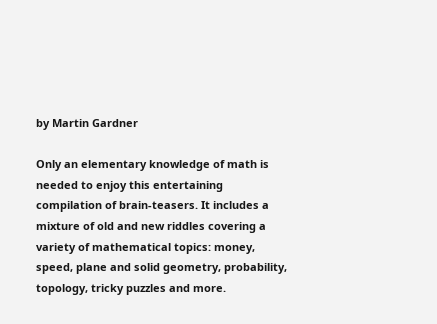by Martin Gardner

Only an elementary knowledge of math is needed to enjoy this entertaining compilation of brain-teasers. It includes a mixture of old and new riddles covering a variety of mathematical topics: money, speed, plane and solid geometry, probability, topology, tricky puzzles and more.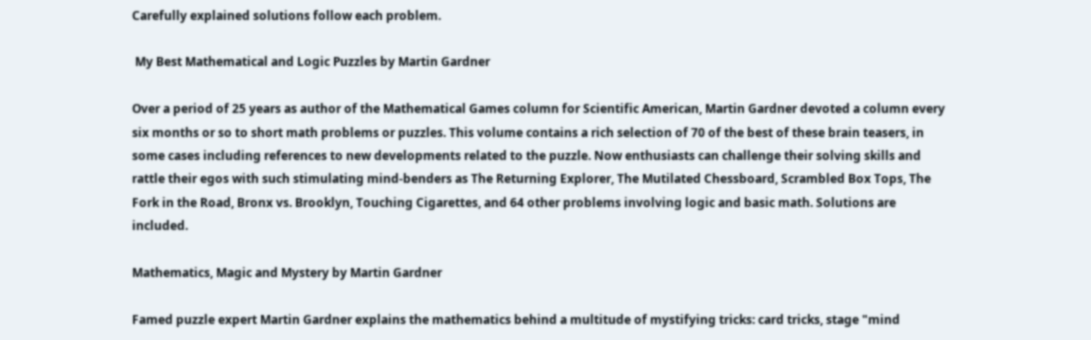Carefully explained solutions follow each problem.

 My Best Mathematical and Logic Puzzles by Martin Gardner

Over a period of 25 years as author of the Mathematical Games column for Scientific American, Martin Gardner devoted a column every six months or so to short math problems or puzzles. This volume contains a rich selection of 70 of the best of these brain teasers, in some cases including references to new developments related to the puzzle. Now enthusiasts can challenge their solving skills and rattle their egos with such stimulating mind-benders as The Returning Explorer, The Mutilated Chessboard, Scrambled Box Tops, The Fork in the Road, Bronx vs. Brooklyn, Touching Cigarettes, and 64 other problems involving logic and basic math. Solutions are included.

Mathematics, Magic and Mystery by Martin Gardner

Famed puzzle expert Martin Gardner explains the mathematics behind a multitude of mystifying tricks: card tricks, stage "mind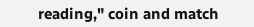reading," coin and match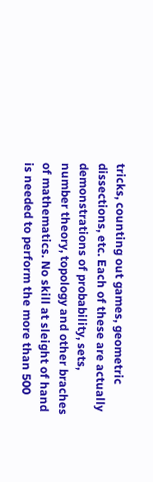tricks, counting out games, geometric dissections, etc. Each of these are actually demonstrations of probability, sets, number theory, topology and other braches of mathematics. No skill at sleight of hand is needed to perform the more than 500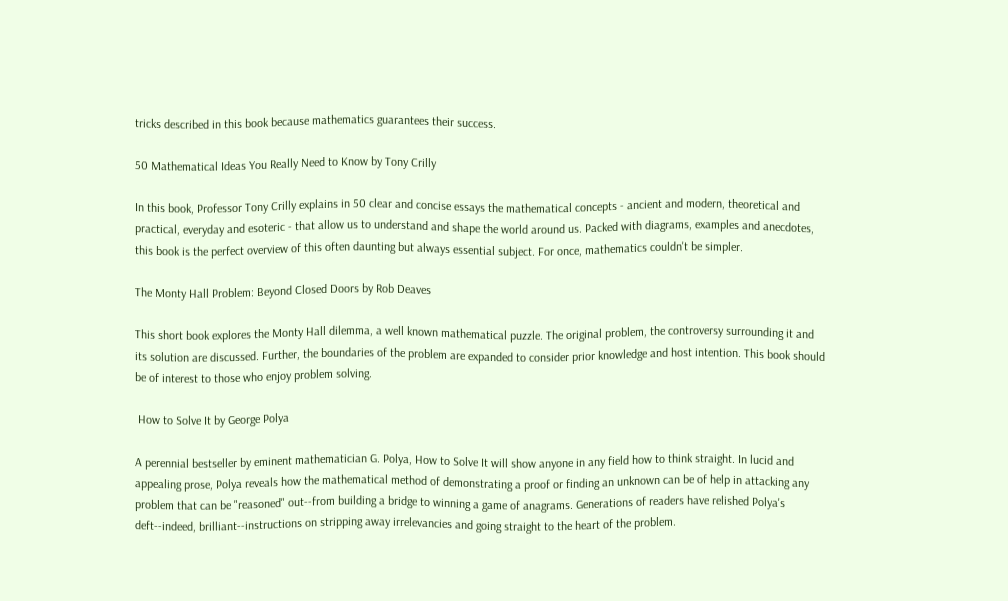tricks described in this book because mathematics guarantees their success.

50 Mathematical Ideas You Really Need to Know by Tony Crilly

In this book, Professor Tony Crilly explains in 50 clear and concise essays the mathematical concepts - ancient and modern, theoretical and practical, everyday and esoteric - that allow us to understand and shape the world around us. Packed with diagrams, examples and anecdotes, this book is the perfect overview of this often daunting but always essential subject. For once, mathematics couldn't be simpler.

The Monty Hall Problem: Beyond Closed Doors by Rob Deaves

This short book explores the Monty Hall dilemma, a well known mathematical puzzle. The original problem, the controversy surrounding it and its solution are discussed. Further, the boundaries of the problem are expanded to consider prior knowledge and host intention. This book should be of interest to those who enjoy problem solving.

 How to Solve It by George Polya

A perennial bestseller by eminent mathematician G. Polya, How to Solve It will show anyone in any field how to think straight. In lucid and appealing prose, Polya reveals how the mathematical method of demonstrating a proof or finding an unknown can be of help in attacking any problem that can be "reasoned" out--from building a bridge to winning a game of anagrams. Generations of readers have relished Polya's deft--indeed, brilliant--instructions on stripping away irrelevancies and going straight to the heart of the problem.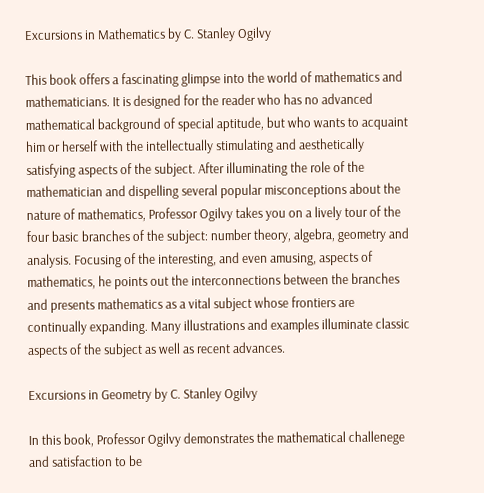Excursions in Mathematics by C. Stanley Ogilvy

This book offers a fascinating glimpse into the world of mathematics and mathematicians. It is designed for the reader who has no advanced mathematical background of special aptitude, but who wants to acquaint him or herself with the intellectually stimulating and aesthetically satisfying aspects of the subject. After illuminating the role of the mathematician and dispelling several popular misconceptions about the nature of mathematics, Professor Ogilvy takes you on a lively tour of the four basic branches of the subject: number theory, algebra, geometry and analysis. Focusing of the interesting, and even amusing, aspects of mathematics, he points out the interconnections between the branches and presents mathematics as a vital subject whose frontiers are continually expanding. Many illustrations and examples illuminate classic aspects of the subject as well as recent advances.

Excursions in Geometry by C. Stanley Ogilvy

In this book, Professor Ogilvy demonstrates the mathematical challenege and satisfaction to be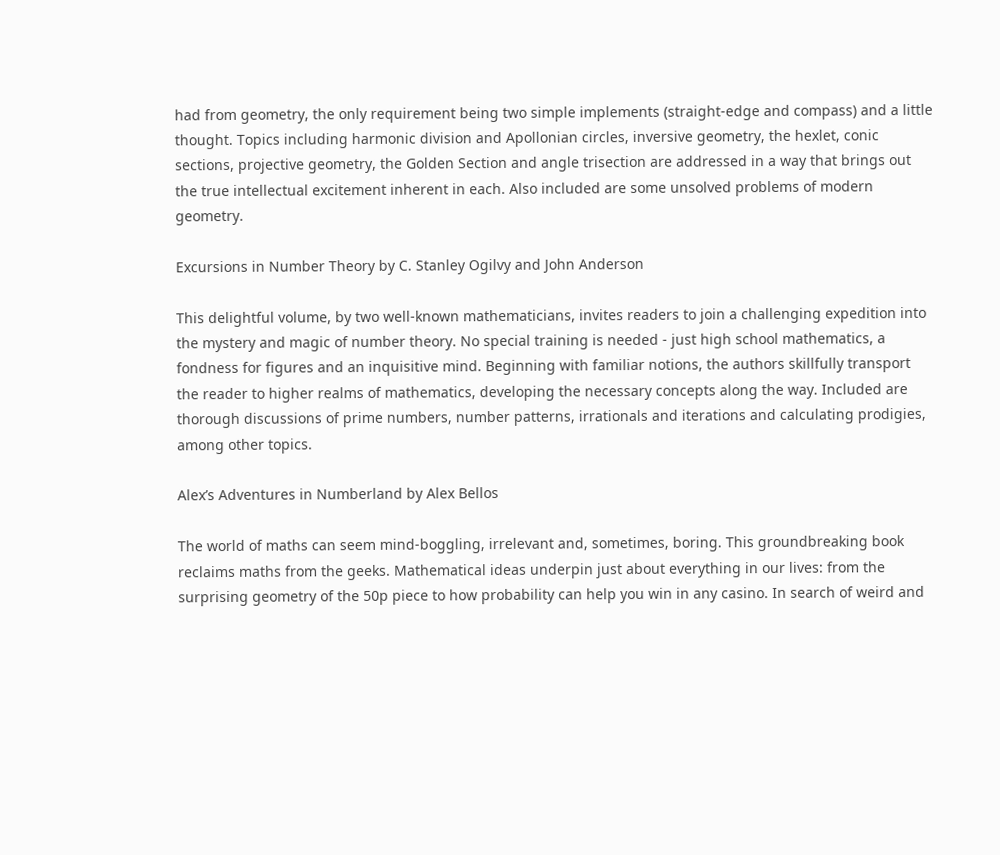had from geometry, the only requirement being two simple implements (straight-edge and compass) and a little thought. Topics including harmonic division and Apollonian circles, inversive geometry, the hexlet, conic sections, projective geometry, the Golden Section and angle trisection are addressed in a way that brings out the true intellectual excitement inherent in each. Also included are some unsolved problems of modern geometry.

Excursions in Number Theory by C. Stanley Ogilvy and John Anderson

This delightful volume, by two well-known mathematicians, invites readers to join a challenging expedition into the mystery and magic of number theory. No special training is needed - just high school mathematics, a fondness for figures and an inquisitive mind. Beginning with familiar notions, the authors skillfully transport the reader to higher realms of mathematics, developing the necessary concepts along the way. Included are thorough discussions of prime numbers, number patterns, irrationals and iterations and calculating prodigies, among other topics.

Alex’s Adventures in Numberland by Alex Bellos

The world of maths can seem mind-boggling, irrelevant and, sometimes, boring. This groundbreaking book reclaims maths from the geeks. Mathematical ideas underpin just about everything in our lives: from the surprising geometry of the 50p piece to how probability can help you win in any casino. In search of weird and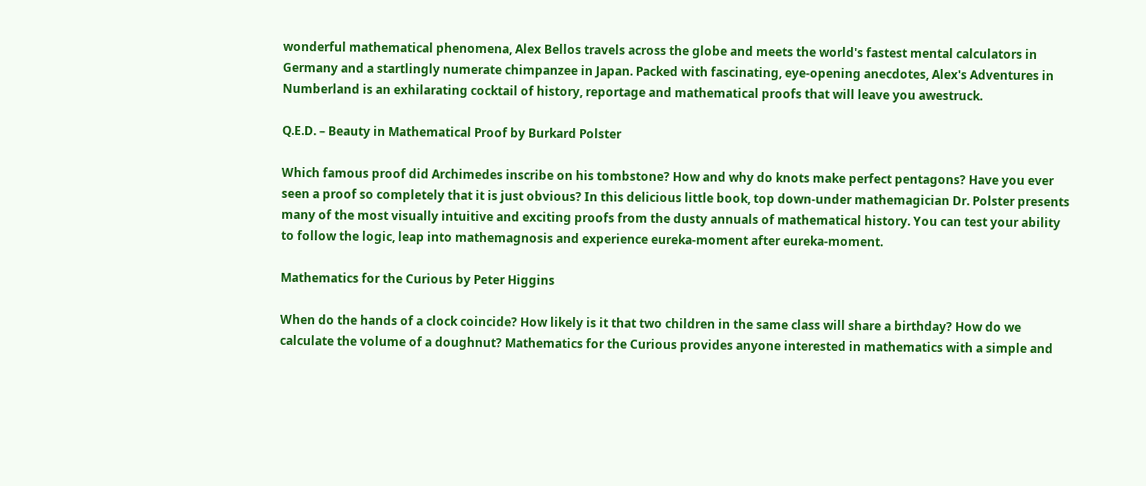wonderful mathematical phenomena, Alex Bellos travels across the globe and meets the world's fastest mental calculators in Germany and a startlingly numerate chimpanzee in Japan. Packed with fascinating, eye-opening anecdotes, Alex's Adventures in Numberland is an exhilarating cocktail of history, reportage and mathematical proofs that will leave you awestruck.

Q.E.D. – Beauty in Mathematical Proof by Burkard Polster

Which famous proof did Archimedes inscribe on his tombstone? How and why do knots make perfect pentagons? Have you ever seen a proof so completely that it is just obvious? In this delicious little book, top down-under mathemagician Dr. Polster presents many of the most visually intuitive and exciting proofs from the dusty annuals of mathematical history. You can test your ability to follow the logic, leap into mathemagnosis and experience eureka-moment after eureka-moment.

Mathematics for the Curious by Peter Higgins

When do the hands of a clock coincide? How likely is it that two children in the same class will share a birthday? How do we calculate the volume of a doughnut? Mathematics for the Curious provides anyone interested in mathematics with a simple and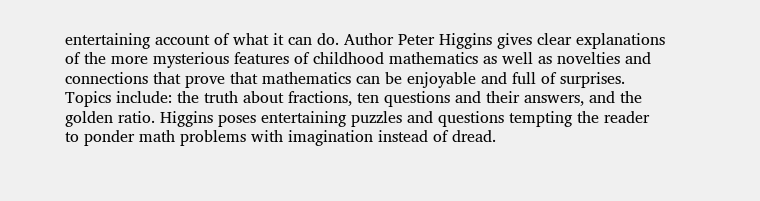entertaining account of what it can do. Author Peter Higgins gives clear explanations of the more mysterious features of childhood mathematics as well as novelties and connections that prove that mathematics can be enjoyable and full of surprises. Topics include: the truth about fractions, ten questions and their answers, and the golden ratio. Higgins poses entertaining puzzles and questions tempting the reader to ponder math problems with imagination instead of dread.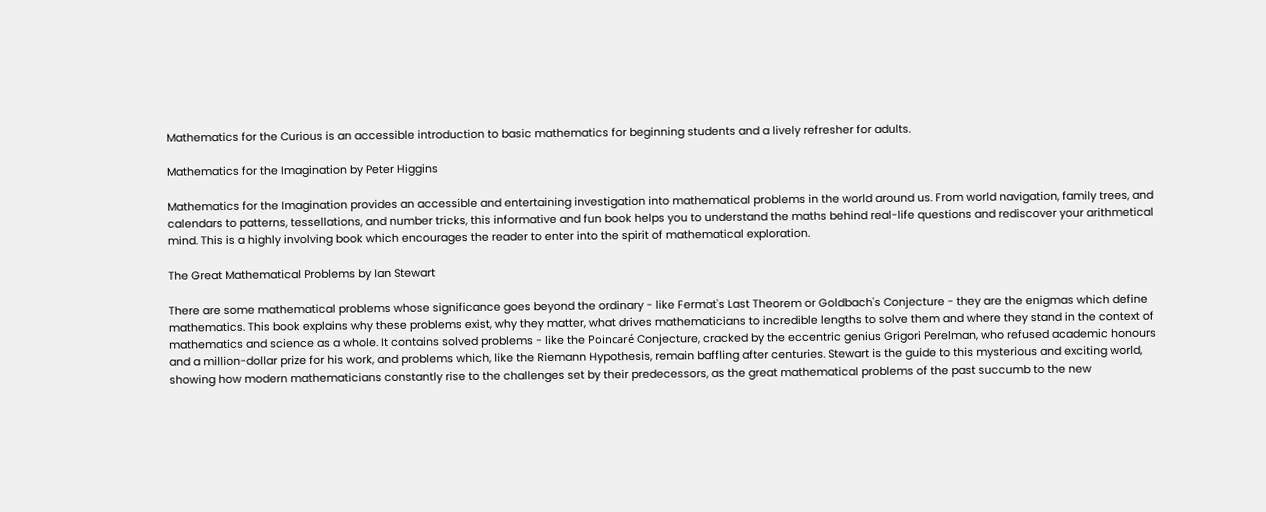Mathematics for the Curious is an accessible introduction to basic mathematics for beginning students and a lively refresher for adults.

Mathematics for the Imagination by Peter Higgins

Mathematics for the Imagination provides an accessible and entertaining investigation into mathematical problems in the world around us. From world navigation, family trees, and calendars to patterns, tessellations, and number tricks, this informative and fun book helps you to understand the maths behind real-life questions and rediscover your arithmetical mind. This is a highly involving book which encourages the reader to enter into the spirit of mathematical exploration.

The Great Mathematical Problems by Ian Stewart

There are some mathematical problems whose significance goes beyond the ordinary - like Fermat's Last Theorem or Goldbach's Conjecture - they are the enigmas which define mathematics. This book explains why these problems exist, why they matter, what drives mathematicians to incredible lengths to solve them and where they stand in the context of mathematics and science as a whole. It contains solved problems - like the Poincaré Conjecture, cracked by the eccentric genius Grigori Perelman, who refused academic honours and a million-dollar prize for his work, and problems which, like the Riemann Hypothesis, remain baffling after centuries. Stewart is the guide to this mysterious and exciting world, showing how modern mathematicians constantly rise to the challenges set by their predecessors, as the great mathematical problems of the past succumb to the new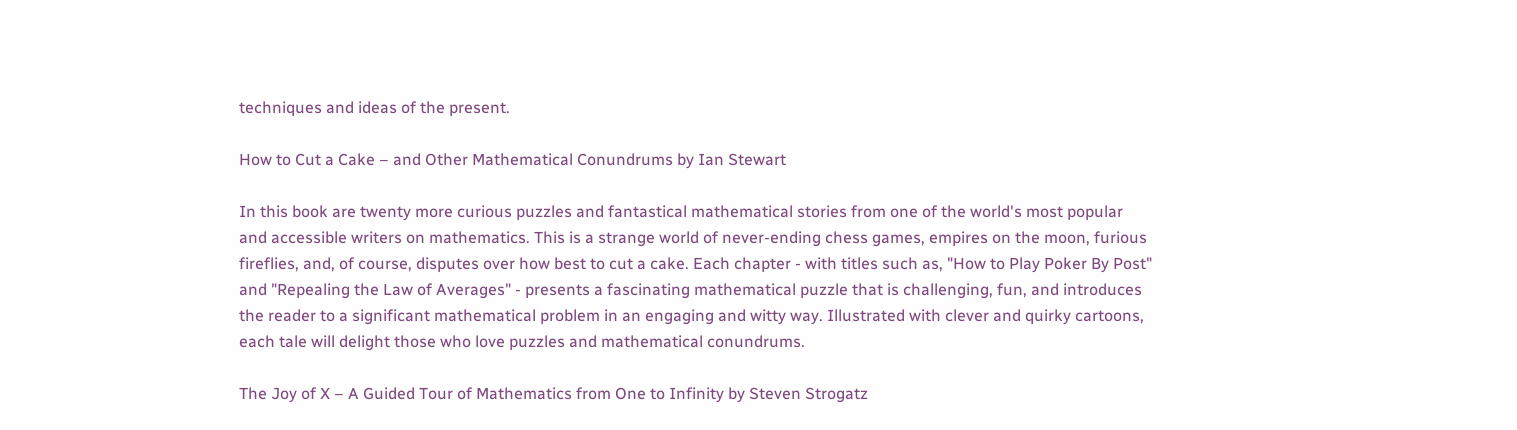techniques and ideas of the present.

How to Cut a Cake – and Other Mathematical Conundrums by Ian Stewart

In this book are twenty more curious puzzles and fantastical mathematical stories from one of the world's most popular and accessible writers on mathematics. This is a strange world of never-ending chess games, empires on the moon, furious fireflies, and, of course, disputes over how best to cut a cake. Each chapter - with titles such as, "How to Play Poker By Post" and "Repealing the Law of Averages" - presents a fascinating mathematical puzzle that is challenging, fun, and introduces the reader to a significant mathematical problem in an engaging and witty way. Illustrated with clever and quirky cartoons, each tale will delight those who love puzzles and mathematical conundrums.

The Joy of X – A Guided Tour of Mathematics from One to Infinity by Steven Strogatz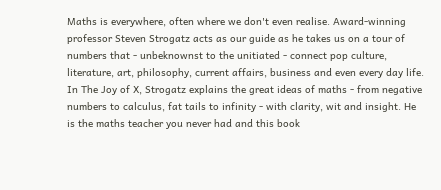Maths is everywhere, often where we don't even realise. Award-winning professor Steven Strogatz acts as our guide as he takes us on a tour of numbers that - unbeknownst to the unitiated - connect pop culture, literature, art, philosophy, current affairs, business and even every day life. In The Joy of X, Strogatz explains the great ideas of maths - from negative numbers to calculus, fat tails to infinity - with clarity, wit and insight. He is the maths teacher you never had and this book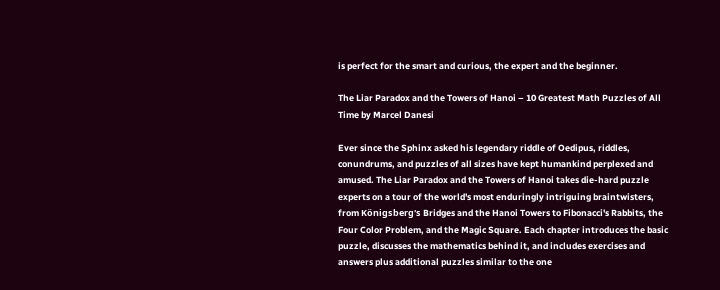is perfect for the smart and curious, the expert and the beginner.

The Liar Paradox and the Towers of Hanoi – 10 Greatest Math Puzzles of All Time by Marcel Danesi

Ever since the Sphinx asked his legendary riddle of Oedipus, riddles, conundrums, and puzzles of all sizes have kept humankind perplexed and amused. The Liar Paradox and the Towers of Hanoi takes die-hard puzzle experts on a tour of the world's most enduringly intriguing braintwisters, from Königsberg's Bridges and the Hanoi Towers to Fibonacci's Rabbits, the Four Color Problem, and the Magic Square. Each chapter introduces the basic puzzle, discusses the mathematics behind it, and includes exercises and answers plus additional puzzles similar to the one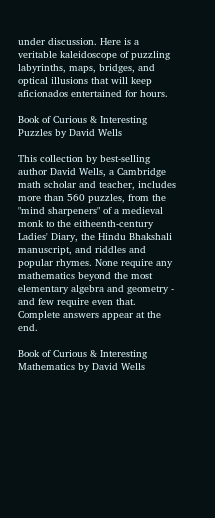under discussion. Here is a veritable kaleidoscope of puzzling labyrinths, maps, bridges, and optical illusions that will keep aficionados entertained for hours.

Book of Curious & Interesting Puzzles by David Wells

This collection by best-selling author David Wells, a Cambridge math scholar and teacher, includes more than 560 puzzles, from the "mind sharpeners" of a medieval monk to the eitheenth-century Ladies' Diary, the Hindu Bhakshali manuscript, and riddles and popular rhymes. None require any mathematics beyond the most elementary algebra and geometry - and few require even that. Complete answers appear at the end.

Book of Curious & Interesting Mathematics by David Wells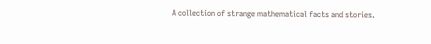A collection of strange mathematical facts and stories.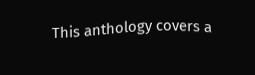This anthology covers a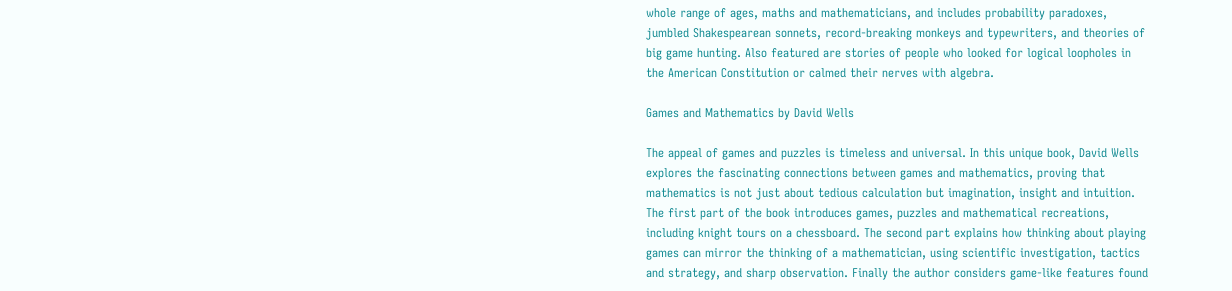whole range of ages, maths and mathematicians, and includes probability paradoxes, jumbled Shakespearean sonnets, record-breaking monkeys and typewriters, and theories of big game hunting. Also featured are stories of people who looked for logical loopholes in the American Constitution or calmed their nerves with algebra.

Games and Mathematics by David Wells

The appeal of games and puzzles is timeless and universal. In this unique book, David Wells explores the fascinating connections between games and mathematics, proving that mathematics is not just about tedious calculation but imagination, insight and intuition. The first part of the book introduces games, puzzles and mathematical recreations, including knight tours on a chessboard. The second part explains how thinking about playing games can mirror the thinking of a mathematician, using scientific investigation, tactics and strategy, and sharp observation. Finally the author considers game-like features found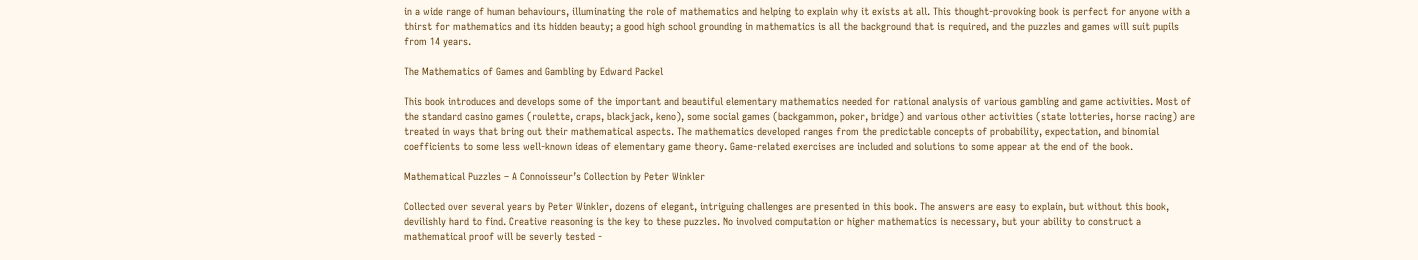in a wide range of human behaviours, illuminating the role of mathematics and helping to explain why it exists at all. This thought-provoking book is perfect for anyone with a thirst for mathematics and its hidden beauty; a good high school grounding in mathematics is all the background that is required, and the puzzles and games will suit pupils from 14 years.

The Mathematics of Games and Gambling by Edward Packel

This book introduces and develops some of the important and beautiful elementary mathematics needed for rational analysis of various gambling and game activities. Most of the standard casino games (roulette, craps, blackjack, keno), some social games (backgammon, poker, bridge) and various other activities (state lotteries, horse racing) are treated in ways that bring out their mathematical aspects. The mathematics developed ranges from the predictable concepts of probability, expectation, and binomial coefficients to some less well-known ideas of elementary game theory. Game-related exercises are included and solutions to some appear at the end of the book.

Mathematical Puzzles – A Connoisseur’s Collection by Peter Winkler

Collected over several years by Peter Winkler, dozens of elegant, intriguing challenges are presented in this book. The answers are easy to explain, but without this book, devilishly hard to find. Creative reasoning is the key to these puzzles. No involved computation or higher mathematics is necessary, but your ability to construct a mathematical proof will be severly tested -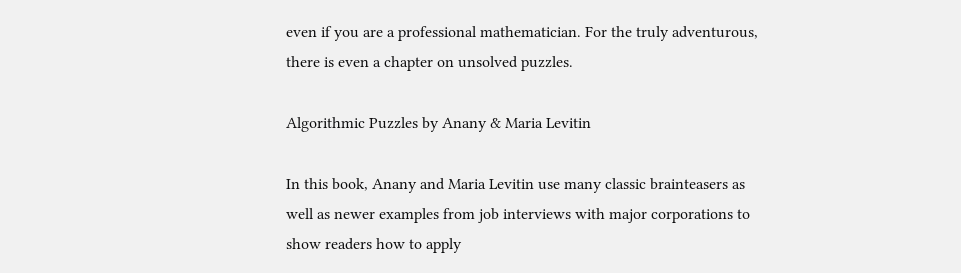even if you are a professional mathematician. For the truly adventurous, there is even a chapter on unsolved puzzles.

Algorithmic Puzzles by Anany & Maria Levitin

In this book, Anany and Maria Levitin use many classic brainteasers as well as newer examples from job interviews with major corporations to show readers how to apply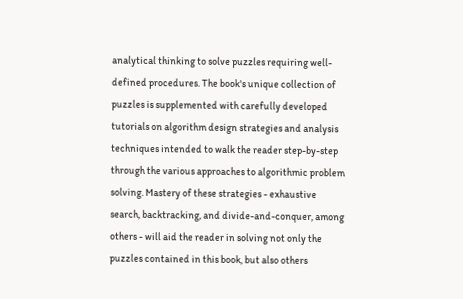analytical thinking to solve puzzles requiring well-defined procedures. The book's unique collection of puzzles is supplemented with carefully developed tutorials on algorithm design strategies and analysis techniques intended to walk the reader step-by-step through the various approaches to algorithmic problem solving. Mastery of these strategies - exhaustive search, backtracking, and divide-and-conquer, among others - will aid the reader in solving not only the puzzles contained in this book, but also others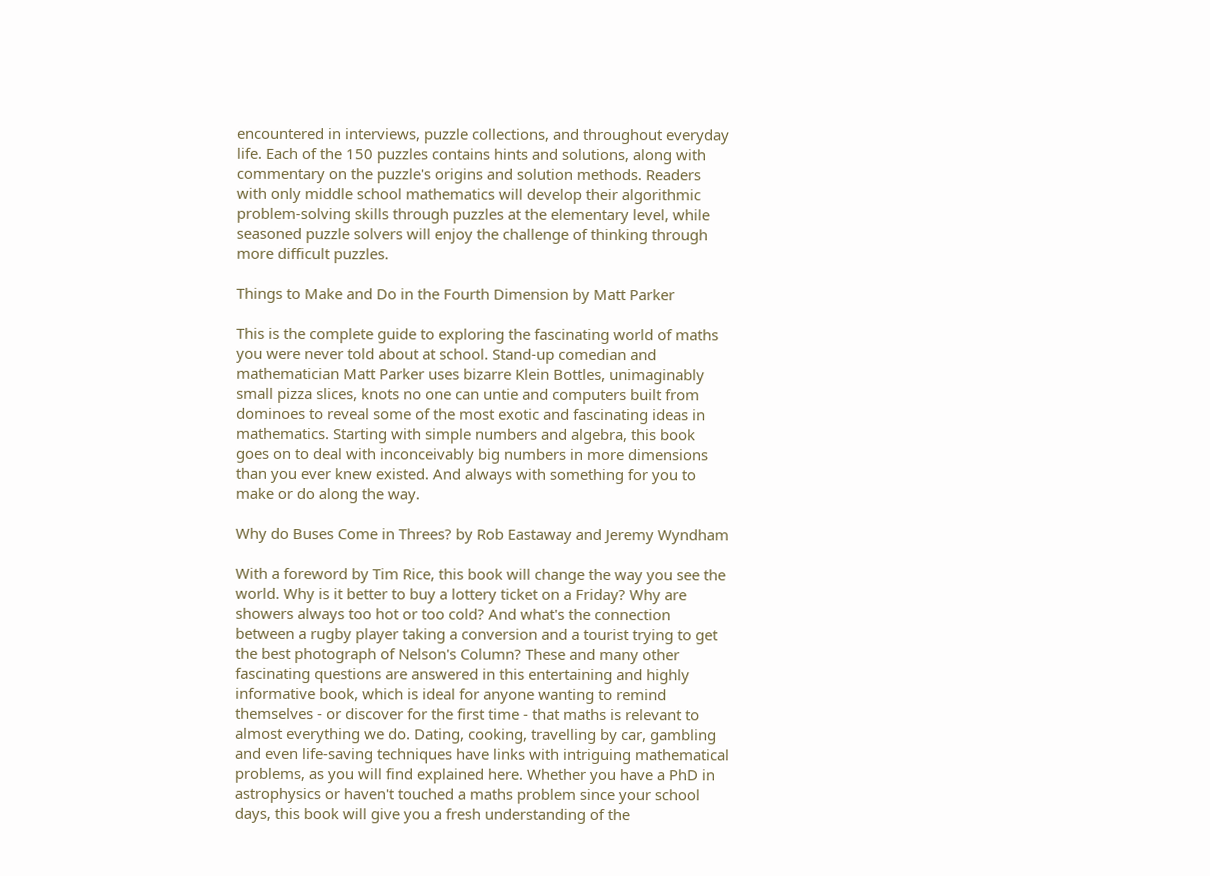encountered in interviews, puzzle collections, and throughout everyday life. Each of the 150 puzzles contains hints and solutions, along with commentary on the puzzle's origins and solution methods. Readers with only middle school mathematics will develop their algorithmic problem-solving skills through puzzles at the elementary level, while seasoned puzzle solvers will enjoy the challenge of thinking through more difficult puzzles.

Things to Make and Do in the Fourth Dimension by Matt Parker

This is the complete guide to exploring the fascinating world of maths you were never told about at school. Stand-up comedian and mathematician Matt Parker uses bizarre Klein Bottles, unimaginably small pizza slices, knots no one can untie and computers built from dominoes to reveal some of the most exotic and fascinating ideas in mathematics. Starting with simple numbers and algebra, this book goes on to deal with inconceivably big numbers in more dimensions than you ever knew existed. And always with something for you to make or do along the way.

Why do Buses Come in Threes? by Rob Eastaway and Jeremy Wyndham

With a foreword by Tim Rice, this book will change the way you see the world. Why is it better to buy a lottery ticket on a Friday? Why are showers always too hot or too cold? And what's the connection between a rugby player taking a conversion and a tourist trying to get the best photograph of Nelson's Column? These and many other fascinating questions are answered in this entertaining and highly informative book, which is ideal for anyone wanting to remind themselves - or discover for the first time - that maths is relevant to almost everything we do. Dating, cooking, travelling by car, gambling and even life-saving techniques have links with intriguing mathematical problems, as you will find explained here. Whether you have a PhD in astrophysics or haven't touched a maths problem since your school days, this book will give you a fresh understanding of the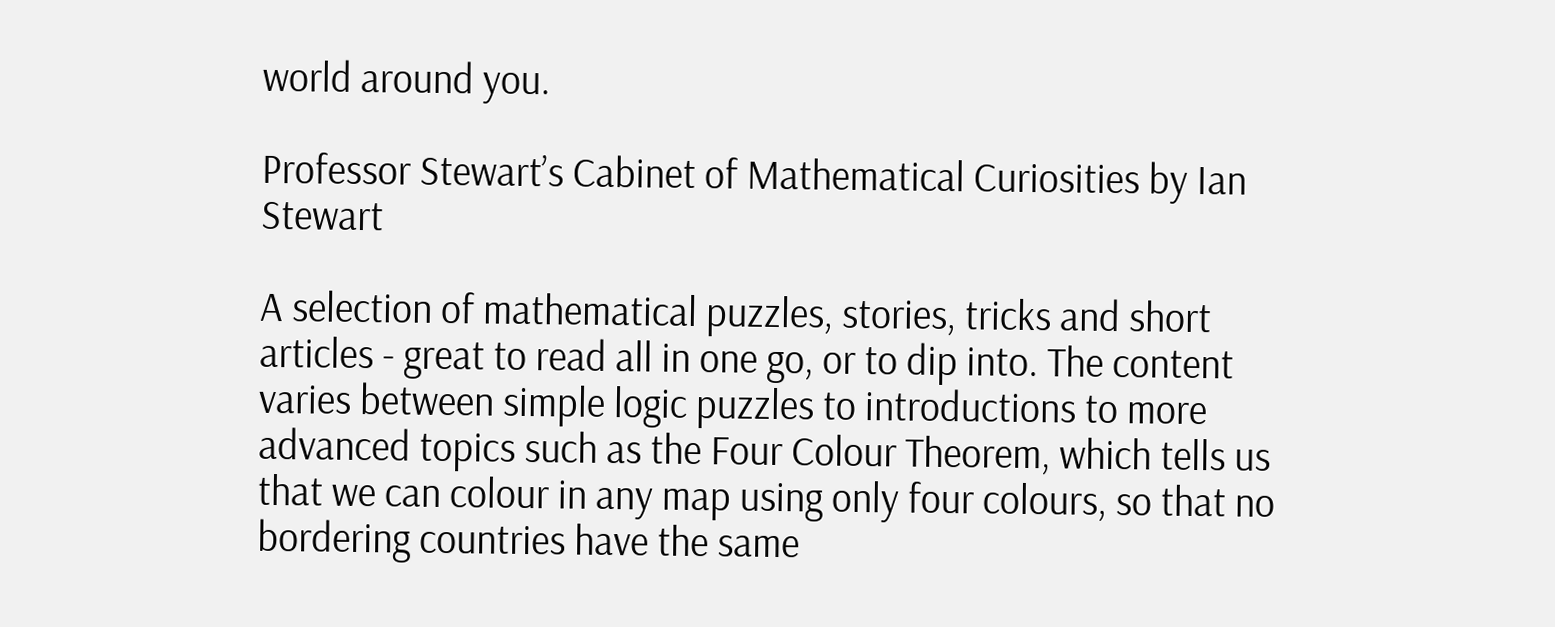world around you.

Professor Stewart’s Cabinet of Mathematical Curiosities by Ian Stewart

A selection of mathematical puzzles, stories, tricks and short articles - great to read all in one go, or to dip into. The content varies between simple logic puzzles to introductions to more advanced topics such as the Four Colour Theorem, which tells us that we can colour in any map using only four colours, so that no bordering countries have the same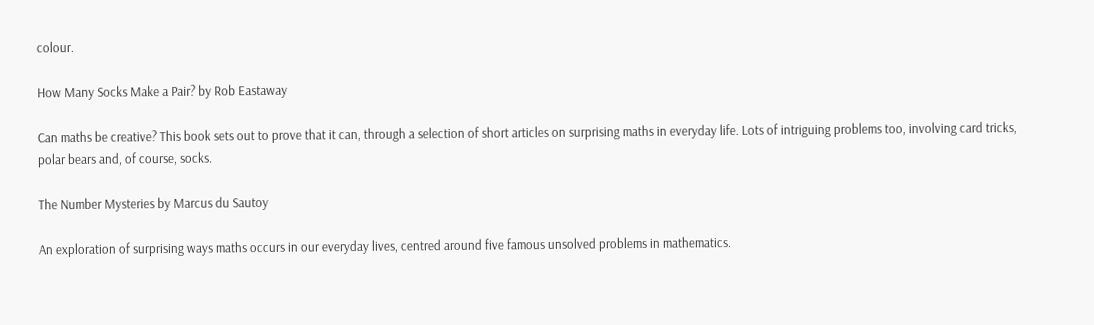colour.

How Many Socks Make a Pair? by Rob Eastaway

Can maths be creative? This book sets out to prove that it can, through a selection of short articles on surprising maths in everyday life. Lots of intriguing problems too, involving card tricks, polar bears and, of course, socks.

The Number Mysteries by Marcus du Sautoy

An exploration of surprising ways maths occurs in our everyday lives, centred around five famous unsolved problems in mathematics.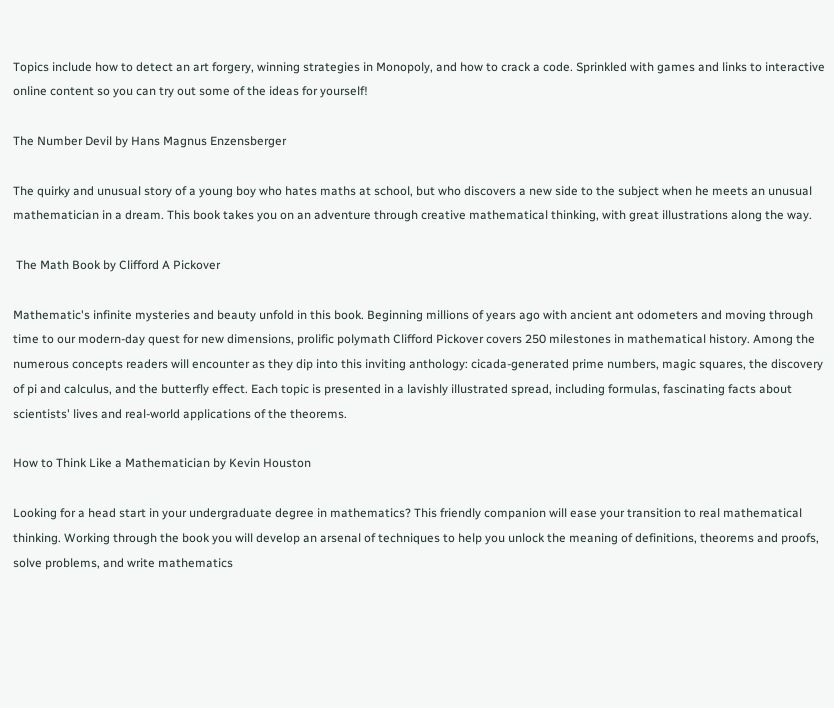Topics include how to detect an art forgery, winning strategies in Monopoly, and how to crack a code. Sprinkled with games and links to interactive online content so you can try out some of the ideas for yourself!

The Number Devil by Hans Magnus Enzensberger

The quirky and unusual story of a young boy who hates maths at school, but who discovers a new side to the subject when he meets an unusual mathematician in a dream. This book takes you on an adventure through creative mathematical thinking, with great illustrations along the way.

 The Math Book by Clifford A Pickover

Mathematic's infinite mysteries and beauty unfold in this book. Beginning millions of years ago with ancient ant odometers and moving through time to our modern-day quest for new dimensions, prolific polymath Clifford Pickover covers 250 milestones in mathematical history. Among the numerous concepts readers will encounter as they dip into this inviting anthology: cicada-generated prime numbers, magic squares, the discovery of pi and calculus, and the butterfly effect. Each topic is presented in a lavishly illustrated spread, including formulas, fascinating facts about scientists' lives and real-world applications of the theorems.

How to Think Like a Mathematician by Kevin Houston

Looking for a head start in your undergraduate degree in mathematics? This friendly companion will ease your transition to real mathematical thinking. Working through the book you will develop an arsenal of techniques to help you unlock the meaning of definitions, theorems and proofs, solve problems, and write mathematics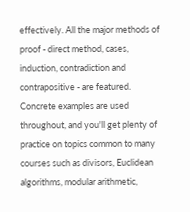effectively. All the major methods of proof - direct method, cases, induction, contradiction and contrapositive - are featured. Concrete examples are used throughout, and you'll get plenty of practice on topics common to many courses such as divisors, Euclidean algorithms, modular arithmetic,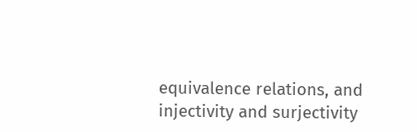equivalence relations, and injectivity and surjectivity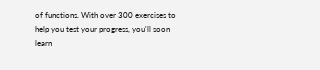of functions. With over 300 exercises to help you test your progress, you'll soon learn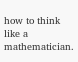how to think like a mathematician.